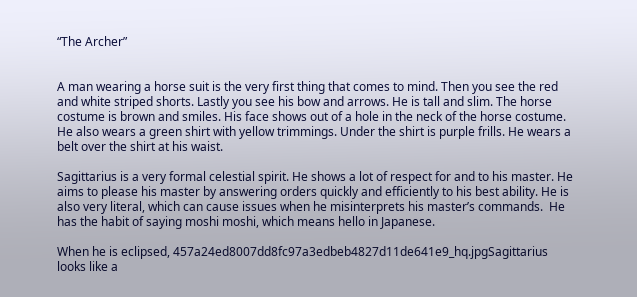“The Archer”


A man wearing a horse suit is the very first thing that comes to mind. Then you see the red and white striped shorts. Lastly you see his bow and arrows. He is tall and slim. The horse costume is brown and smiles. His face shows out of a hole in the neck of the horse costume. He also wears a green shirt with yellow trimmings. Under the shirt is purple frills. He wears a belt over the shirt at his waist.

Sagittarius is a very formal celestial spirit. He shows a lot of respect for and to his master. He aims to please his master by answering orders quickly and efficiently to his best ability. He is also very literal, which can cause issues when he misinterprets his master’s commands.  He has the habit of saying moshi moshi, which means hello in Japanese.

When he is eclipsed, 457a24ed8007dd8fc97a3edbeb4827d11de641e9_hq.jpgSagittarius looks like a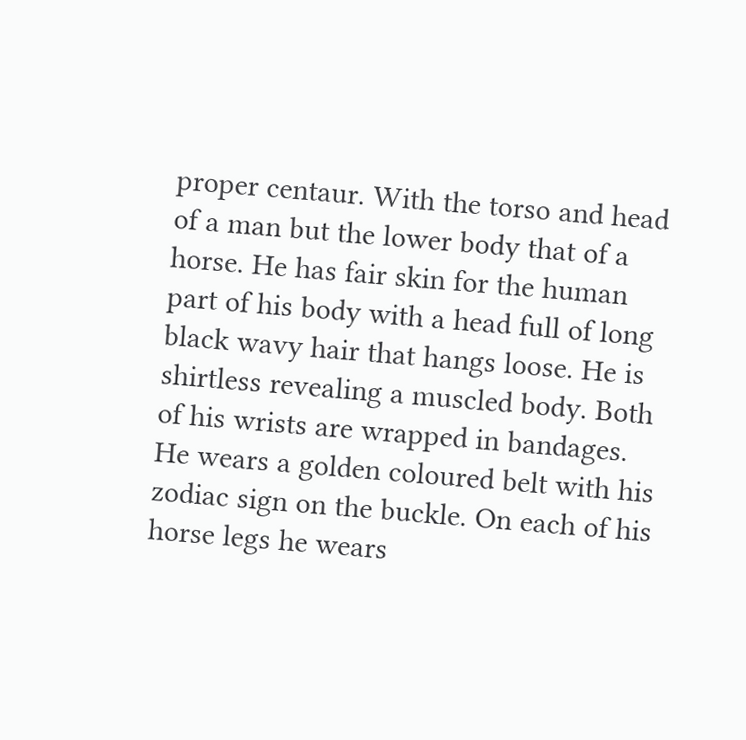proper centaur. With the torso and head of a man but the lower body that of a horse. He has fair skin for the human part of his body with a head full of long black wavy hair that hangs loose. He is shirtless revealing a muscled body. Both of his wrists are wrapped in bandages. He wears a golden coloured belt with his zodiac sign on the buckle. On each of his horse legs he wears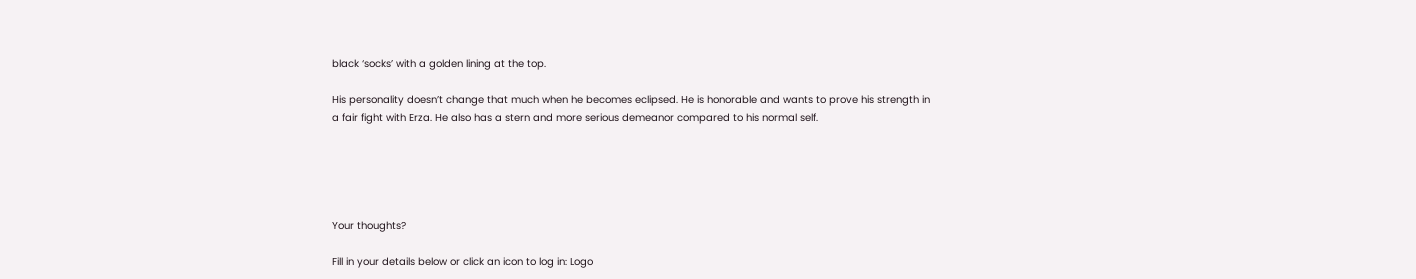black ‘socks’ with a golden lining at the top.

His personality doesn’t change that much when he becomes eclipsed. He is honorable and wants to prove his strength in a fair fight with Erza. He also has a stern and more serious demeanor compared to his normal self.





Your thoughts?

Fill in your details below or click an icon to log in: Logo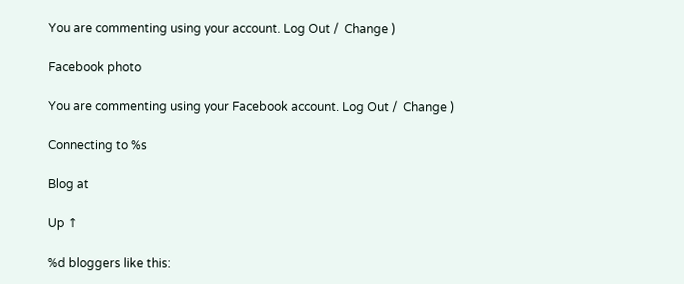You are commenting using your account. Log Out /  Change )

Facebook photo

You are commenting using your Facebook account. Log Out /  Change )

Connecting to %s

Blog at

Up ↑

%d bloggers like this: